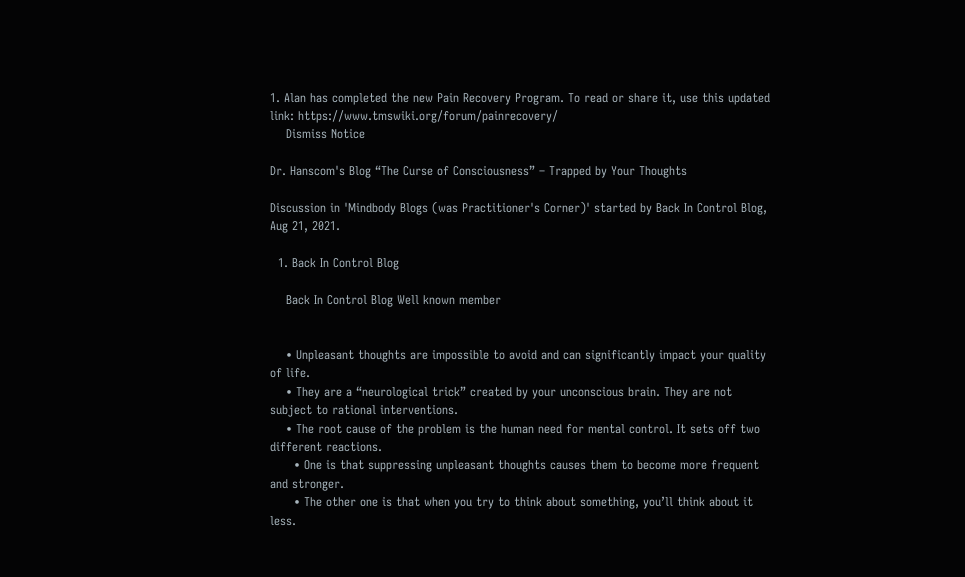1. Alan has completed the new Pain Recovery Program. To read or share it, use this updated link: https://www.tmswiki.org/forum/painrecovery/
    Dismiss Notice

Dr. Hanscom's Blog “The Curse of Consciousness” – Trapped by Your Thoughts

Discussion in 'Mindbody Blogs (was Practitioner's Corner)' started by Back In Control Blog, Aug 21, 2021.

  1. Back In Control Blog

    Back In Control Blog Well known member


    • Unpleasant thoughts are impossible to avoid and can significantly impact your quality of life.
    • They are a “neurological trick” created by your unconscious brain. They are not subject to rational interventions.
    • The root cause of the problem is the human need for mental control. It sets off two different reactions.
      • One is that suppressing unpleasant thoughts causes them to become more frequent and stronger.
      • The other one is that when you try to think about something, you’ll think about it less.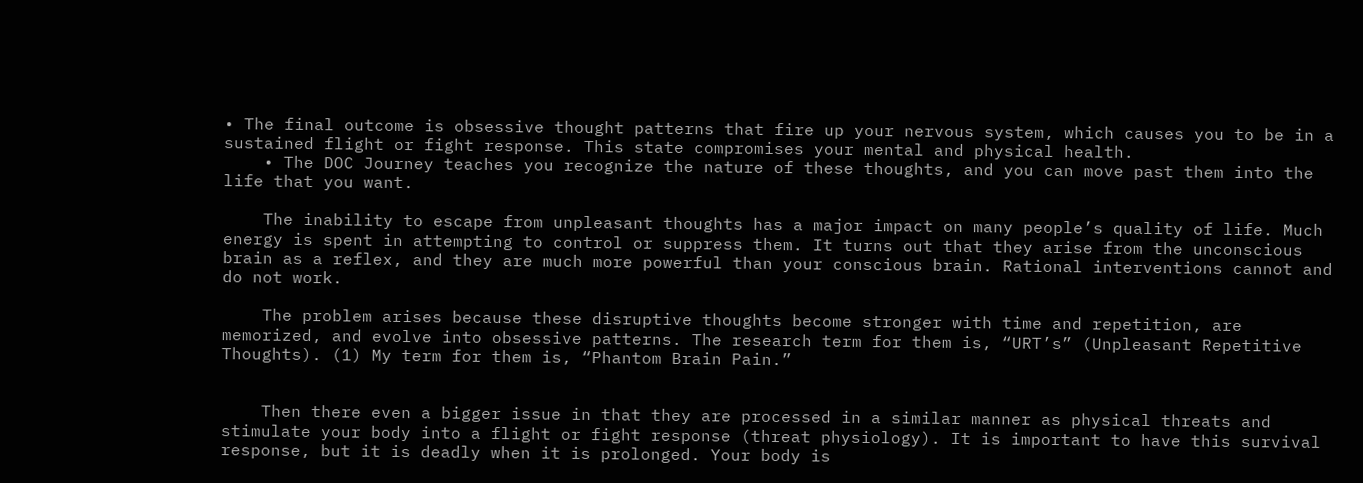• The final outcome is obsessive thought patterns that fire up your nervous system, which causes you to be in a sustained flight or fight response. This state compromises your mental and physical health.
    • The DOC Journey teaches you recognize the nature of these thoughts, and you can move past them into the life that you want.

    The inability to escape from unpleasant thoughts has a major impact on many people’s quality of life. Much energy is spent in attempting to control or suppress them. It turns out that they arise from the unconscious brain as a reflex, and they are much more powerful than your conscious brain. Rational interventions cannot and do not work.

    The problem arises because these disruptive thoughts become stronger with time and repetition, are memorized, and evolve into obsessive patterns. The research term for them is, “URT’s” (Unpleasant Repetitive Thoughts). (1) My term for them is, “Phantom Brain Pain.”


    Then there even a bigger issue in that they are processed in a similar manner as physical threats and stimulate your body into a flight or fight response (threat physiology). It is important to have this survival response, but it is deadly when it is prolonged. Your body is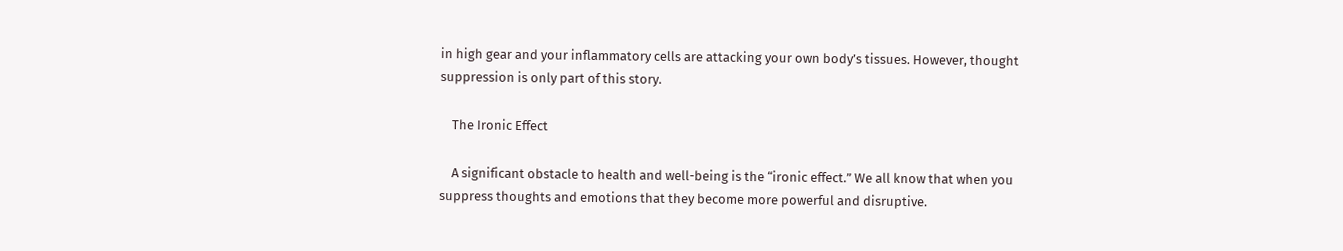in high gear and your inflammatory cells are attacking your own body’s tissues. However, thought suppression is only part of this story.

    The Ironic Effect

    A significant obstacle to health and well-being is the “ironic effect.” We all know that when you suppress thoughts and emotions that they become more powerful and disruptive.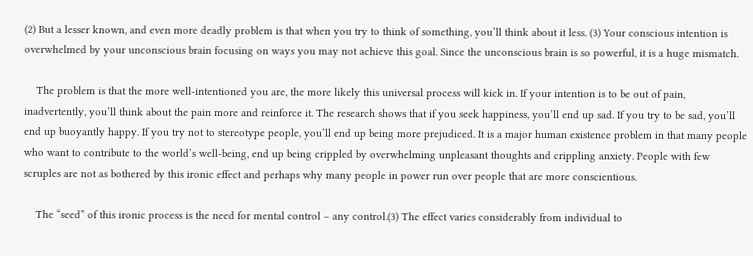(2) But a lesser known, and even more deadly problem is that when you try to think of something, you’ll think about it less. (3) Your conscious intention is overwhelmed by your unconscious brain focusing on ways you may not achieve this goal. Since the unconscious brain is so powerful, it is a huge mismatch.

    The problem is that the more well-intentioned you are, the more likely this universal process will kick in. If your intention is to be out of pain, inadvertently, you’ll think about the pain more and reinforce it. The research shows that if you seek happiness, you’ll end up sad. If you try to be sad, you’ll end up buoyantly happy. If you try not to stereotype people, you’ll end up being more prejudiced. It is a major human existence problem in that many people who want to contribute to the world’s well-being, end up being crippled by overwhelming unpleasant thoughts and crippling anxiety. People with few scruples are not as bothered by this ironic effect and perhaps why many people in power run over people that are more conscientious.

    The “seed” of this ironic process is the need for mental control – any control.(3) The effect varies considerably from individual to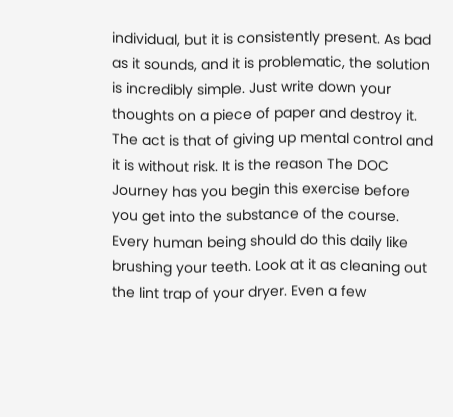individual, but it is consistently present. As bad as it sounds, and it is problematic, the solution is incredibly simple. Just write down your thoughts on a piece of paper and destroy it. The act is that of giving up mental control and it is without risk. It is the reason The DOC Journey has you begin this exercise before you get into the substance of the course. Every human being should do this daily like brushing your teeth. Look at it as cleaning out the lint trap of your dryer. Even a few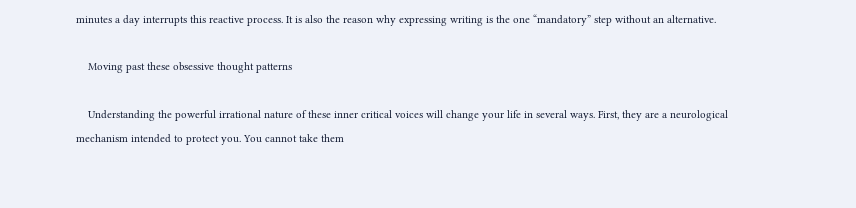minutes a day interrupts this reactive process. It is also the reason why expressing writing is the one “mandatory” step without an alternative.

    Moving past these obsessive thought patterns

    Understanding the powerful irrational nature of these inner critical voices will change your life in several ways. First, they are a neurological mechanism intended to protect you. You cannot take them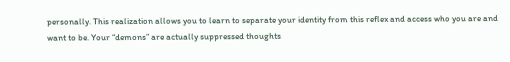personally. This realization allows you to learn to separate your identity from this reflex and access who you are and want to be. Your “demons” are actually suppressed thoughts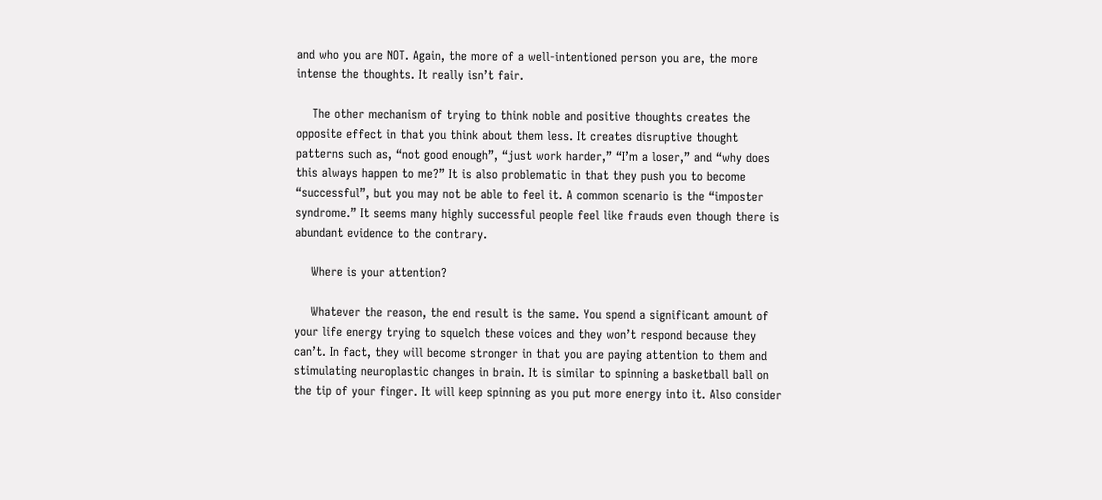and who you are NOT. Again, the more of a well-intentioned person you are, the more intense the thoughts. It really isn’t fair.

    The other mechanism of trying to think noble and positive thoughts creates the opposite effect in that you think about them less. It creates disruptive thought patterns such as, “not good enough”, “just work harder,” “I’m a loser,” and “why does this always happen to me?” It is also problematic in that they push you to become “successful”, but you may not be able to feel it. A common scenario is the “imposter syndrome.” It seems many highly successful people feel like frauds even though there is abundant evidence to the contrary.

    Where is your attention?

    Whatever the reason, the end result is the same. You spend a significant amount of your life energy trying to squelch these voices and they won’t respond because they can’t. In fact, they will become stronger in that you are paying attention to them and stimulating neuroplastic changes in brain. It is similar to spinning a basketball ball on the tip of your finger. It will keep spinning as you put more energy into it. Also consider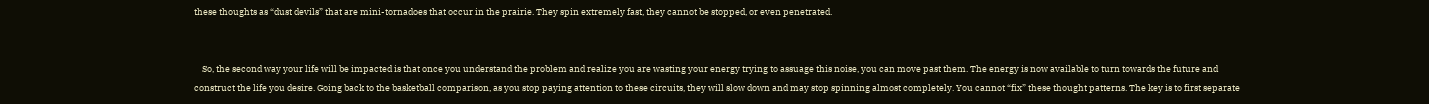these thoughts as “dust devils” that are mini-tornadoes that occur in the prairie. They spin extremely fast, they cannot be stopped, or even penetrated.


    So, the second way your life will be impacted is that once you understand the problem and realize you are wasting your energy trying to assuage this noise, you can move past them. The energy is now available to turn towards the future and construct the life you desire. Going back to the basketball comparison, as you stop paying attention to these circuits, they will slow down and may stop spinning almost completely. You cannot “fix” these thought patterns. The key is to first separate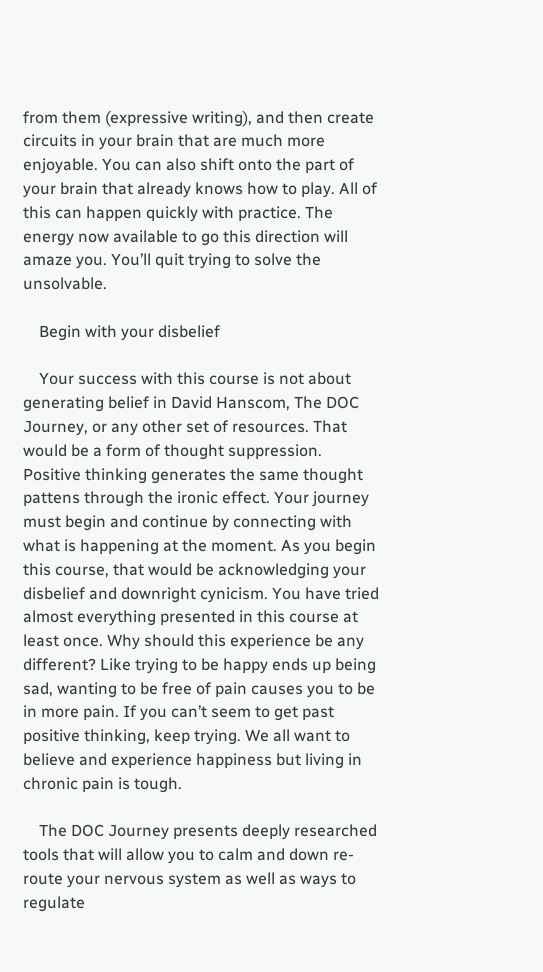from them (expressive writing), and then create circuits in your brain that are much more enjoyable. You can also shift onto the part of your brain that already knows how to play. All of this can happen quickly with practice. The energy now available to go this direction will amaze you. You’ll quit trying to solve the unsolvable.

    Begin with your disbelief

    Your success with this course is not about generating belief in David Hanscom, The DOC Journey, or any other set of resources. That would be a form of thought suppression. Positive thinking generates the same thought pattens through the ironic effect. Your journey must begin and continue by connecting with what is happening at the moment. As you begin this course, that would be acknowledging your disbelief and downright cynicism. You have tried almost everything presented in this course at least once. Why should this experience be any different? Like trying to be happy ends up being sad, wanting to be free of pain causes you to be in more pain. If you can’t seem to get past positive thinking, keep trying. We all want to believe and experience happiness but living in chronic pain is tough.

    The DOC Journey presents deeply researched tools that will allow you to calm and down re-route your nervous system as well as ways to regulate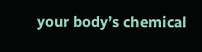your body’s chemical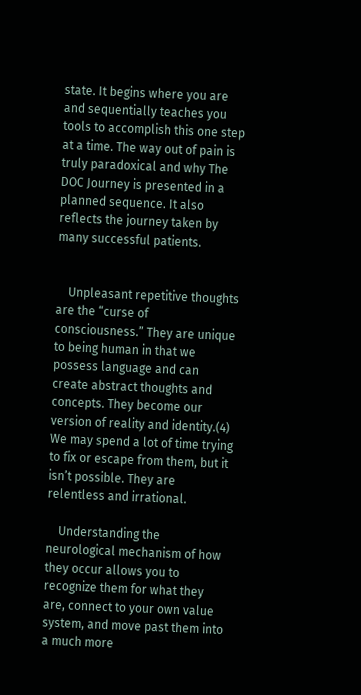state. It begins where you are and sequentially teaches you tools to accomplish this one step at a time. The way out of pain is truly paradoxical and why The DOC Journey is presented in a planned sequence. It also reflects the journey taken by many successful patients.


    Unpleasant repetitive thoughts are the “curse of consciousness.” They are unique to being human in that we possess language and can create abstract thoughts and concepts. They become our version of reality and identity.(4) We may spend a lot of time trying to fix or escape from them, but it isn’t possible. They are relentless and irrational.

    Understanding the neurological mechanism of how they occur allows you to recognize them for what they are, connect to your own value system, and move past them into a much more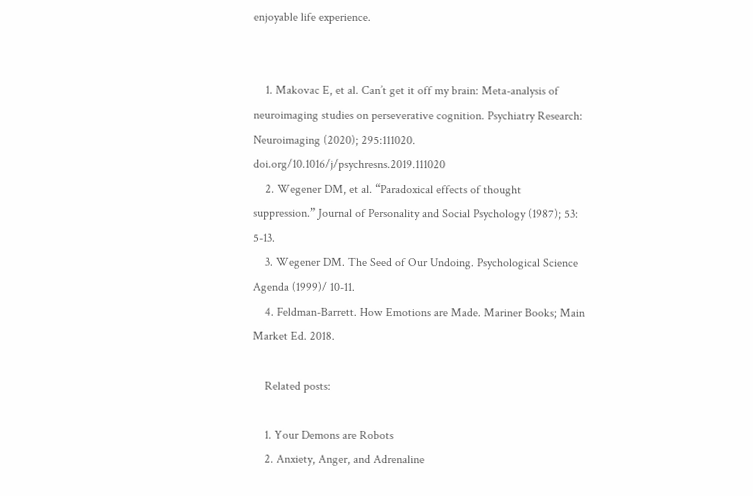enjoyable life experience.


    1. Makovac E, et al. Can’t get it off my brain: Meta-analysis of neuroimaging studies on perseverative cognition. Psychiatry Research: Neuroimaging (2020); 295:111020. doi.org/10.1016/j/psychresns.2019.111020
    2. Wegener DM, et al. “Paradoxical effects of thought suppression.” Journal of Personality and Social Psychology (1987); 53: 5-13.
    3. Wegener DM. The Seed of Our Undoing. Psychological Science Agenda (1999)/ 10-11.
    4. Feldman-Barrett. How Emotions are Made. Mariner Books; Main Market Ed. 2018.

    Related posts:

    1. Your Demons are Robots
    2. Anxiety, Anger, and Adrenaline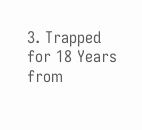3. Trapped for 18 Years from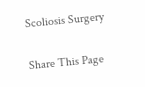Scoliosis Surgery

Share This Page